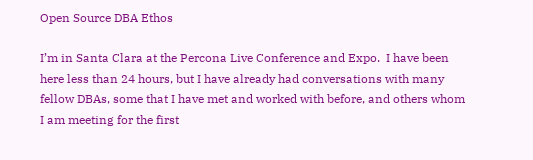Open Source DBA Ethos

I’m in Santa Clara at the Percona Live Conference and Expo.  I have been here less than 24 hours, but I have already had conversations with many fellow DBAs, some that I have met and worked with before, and others whom I am meeting for the first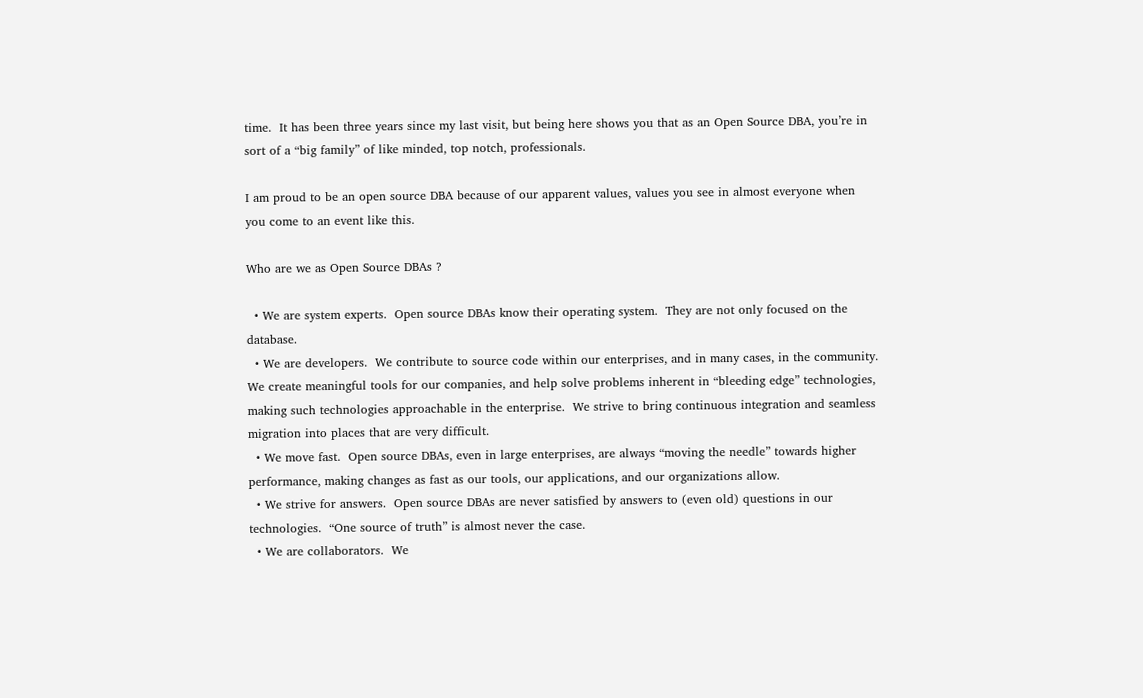time.  It has been three years since my last visit, but being here shows you that as an Open Source DBA, you’re in sort of a “big family” of like minded, top notch, professionals.

I am proud to be an open source DBA because of our apparent values, values you see in almost everyone when you come to an event like this.

Who are we as Open Source DBAs ?

  • We are system experts.  Open source DBAs know their operating system.  They are not only focused on the database.
  • We are developers.  We contribute to source code within our enterprises, and in many cases, in the community.  We create meaningful tools for our companies, and help solve problems inherent in “bleeding edge” technologies, making such technologies approachable in the enterprise.  We strive to bring continuous integration and seamless migration into places that are very difficult.
  • We move fast.  Open source DBAs, even in large enterprises, are always “moving the needle” towards higher performance, making changes as fast as our tools, our applications, and our organizations allow.
  • We strive for answers.  Open source DBAs are never satisfied by answers to (even old) questions in our technologies.  “One source of truth” is almost never the case.
  • We are collaborators.  We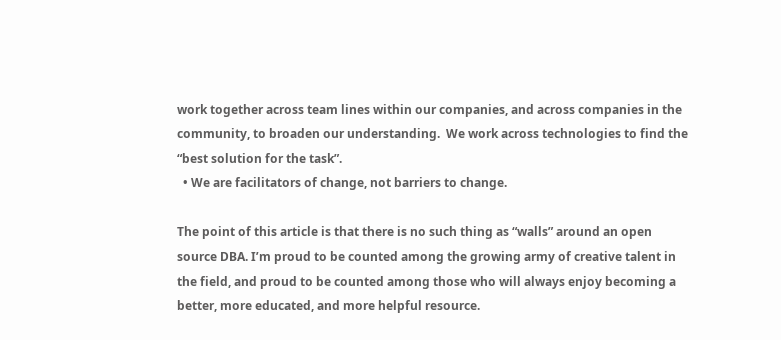work together across team lines within our companies, and across companies in the community, to broaden our understanding.  We work across technologies to find the “best solution for the task”.
  • We are facilitators of change, not barriers to change.

The point of this article is that there is no such thing as “walls” around an open source DBA. I’m proud to be counted among the growing army of creative talent in the field, and proud to be counted among those who will always enjoy becoming a better, more educated, and more helpful resource.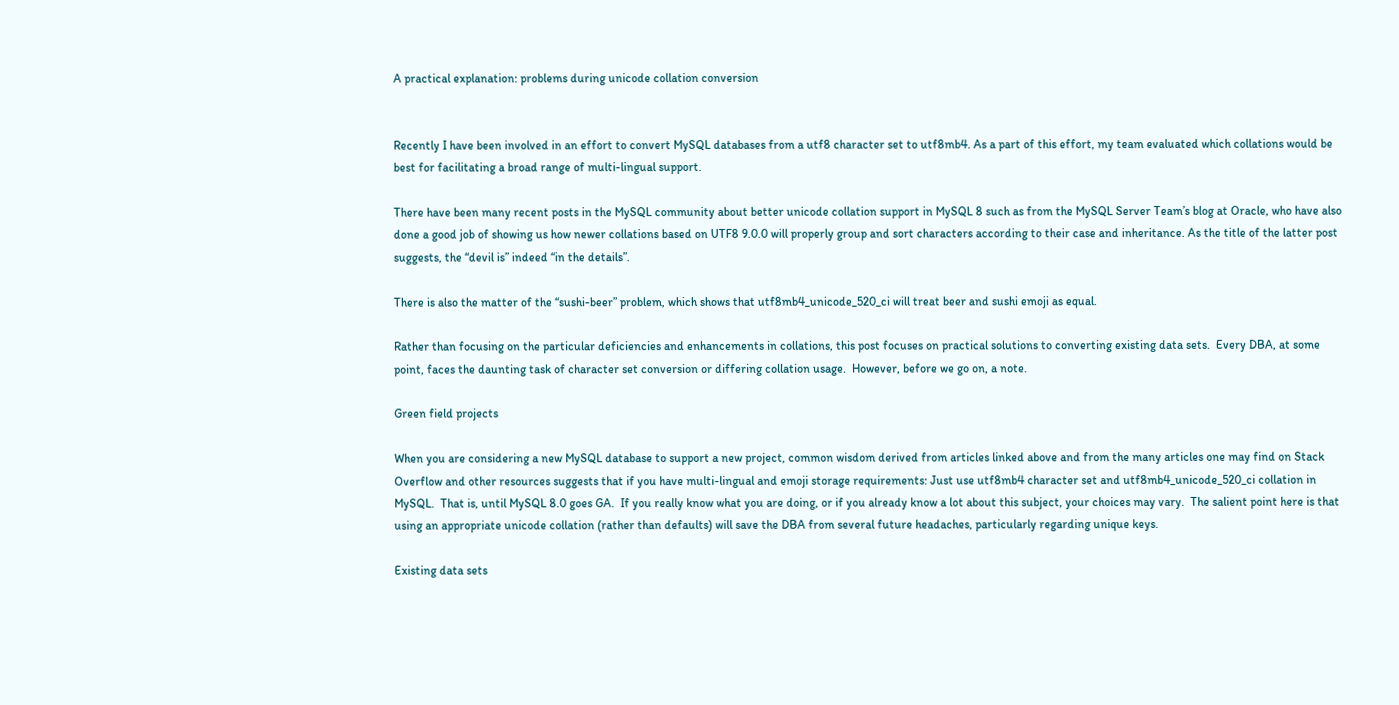A practical explanation: problems during unicode collation conversion


Recently I have been involved in an effort to convert MySQL databases from a utf8 character set to utf8mb4. As a part of this effort, my team evaluated which collations would be best for facilitating a broad range of multi-lingual support.

There have been many recent posts in the MySQL community about better unicode collation support in MySQL 8 such as from the MySQL Server Team’s blog at Oracle, who have also done a good job of showing us how newer collations based on UTF8 9.0.0 will properly group and sort characters according to their case and inheritance. As the title of the latter post suggests, the “devil is” indeed “in the details”.

There is also the matter of the “sushi-beer” problem, which shows that utf8mb4_unicode_520_ci will treat beer and sushi emoji as equal.

Rather than focusing on the particular deficiencies and enhancements in collations, this post focuses on practical solutions to converting existing data sets.  Every DBA, at some point, faces the daunting task of character set conversion or differing collation usage.  However, before we go on, a note.

Green field projects

When you are considering a new MySQL database to support a new project, common wisdom derived from articles linked above and from the many articles one may find on Stack Overflow and other resources suggests that if you have multi-lingual and emoji storage requirements: Just use utf8mb4 character set and utf8mb4_unicode_520_ci collation in MySQL.  That is, until MySQL 8.0 goes GA.  If you really know what you are doing, or if you already know a lot about this subject, your choices may vary.  The salient point here is that using an appropriate unicode collation (rather than defaults) will save the DBA from several future headaches, particularly regarding unique keys.

Existing data sets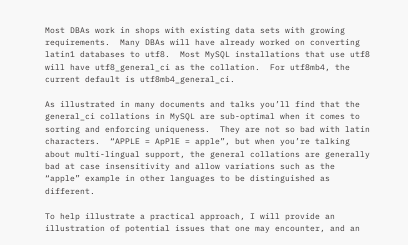Most DBAs work in shops with existing data sets with growing requirements.  Many DBAs will have already worked on converting latin1 databases to utf8.  Most MySQL installations that use utf8 will have utf8_general_ci as the collation.  For utf8mb4, the current default is utf8mb4_general_ci.

As illustrated in many documents and talks you’ll find that the general_ci collations in MySQL are sub-optimal when it comes to sorting and enforcing uniqueness.  They are not so bad with latin characters.  “APPLE = ApPlE = apple”, but when you’re talking about multi-lingual support, the general collations are generally bad at case insensitivity and allow variations such as the “apple” example in other languages to be distinguished as different.

To help illustrate a practical approach, I will provide an illustration of potential issues that one may encounter, and an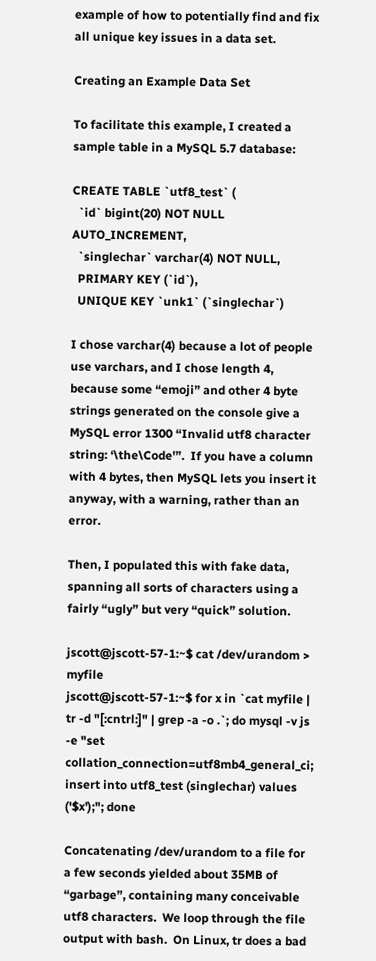example of how to potentially find and fix all unique key issues in a data set.

Creating an Example Data Set

To facilitate this example, I created a sample table in a MySQL 5.7 database:

CREATE TABLE `utf8_test` (
  `id` bigint(20) NOT NULL AUTO_INCREMENT,
  `singlechar` varchar(4) NOT NULL,
  PRIMARY KEY (`id`),
  UNIQUE KEY `unk1` (`singlechar`)

I chose varchar(4) because a lot of people use varchars, and I chose length 4, because some “emoji” and other 4 byte strings generated on the console give a MySQL error 1300 “Invalid utf8 character string: ‘\the\Code'”.  If you have a column with 4 bytes, then MySQL lets you insert it anyway, with a warning, rather than an error.

Then, I populated this with fake data, spanning all sorts of characters using a fairly “ugly” but very “quick” solution.

jscott@jscott-57-1:~$ cat /dev/urandom > myfile
jscott@jscott-57-1:~$ for x in `cat myfile | tr -d "[:cntrl:]" | grep -a -o .`; do mysql -v js -e "set collation_connection=utf8mb4_general_ci; insert into utf8_test (singlechar) values ('$x');"; done

Concatenating /dev/urandom to a file for a few seconds yielded about 35MB of “garbage”, containing many conceivable utf8 characters.  We loop through the file output with bash.  On Linux, tr does a bad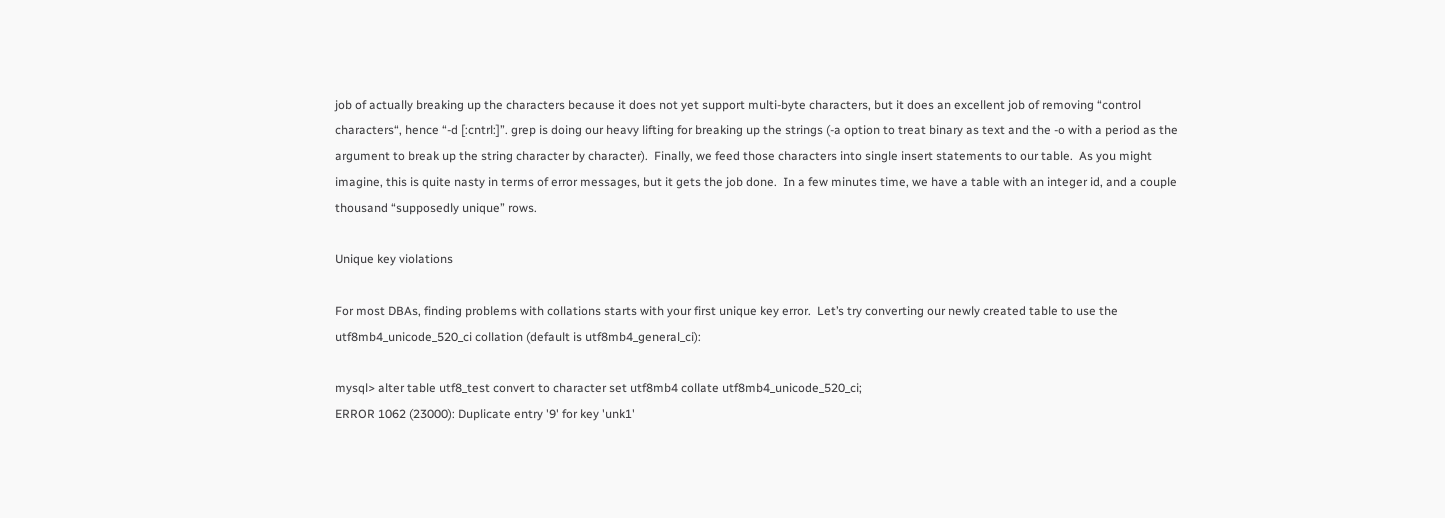job of actually breaking up the characters because it does not yet support multi-byte characters, but it does an excellent job of removing “control characters“, hence “-d [:cntrl:]”. grep is doing our heavy lifting for breaking up the strings (-a option to treat binary as text and the -o with a period as the argument to break up the string character by character).  Finally, we feed those characters into single insert statements to our table.  As you might imagine, this is quite nasty in terms of error messages, but it gets the job done.  In a few minutes time, we have a table with an integer id, and a couple thousand “supposedly unique” rows.

Unique key violations

For most DBAs, finding problems with collations starts with your first unique key error.  Let’s try converting our newly created table to use the utf8mb4_unicode_520_ci collation (default is utf8mb4_general_ci):

mysql> alter table utf8_test convert to character set utf8mb4 collate utf8mb4_unicode_520_ci;
ERROR 1062 (23000): Duplicate entry '9' for key 'unk1'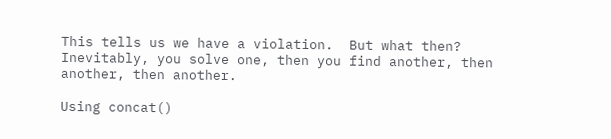This tells us we have a violation.  But what then?  Inevitably, you solve one, then you find another, then another, then another.

Using concat()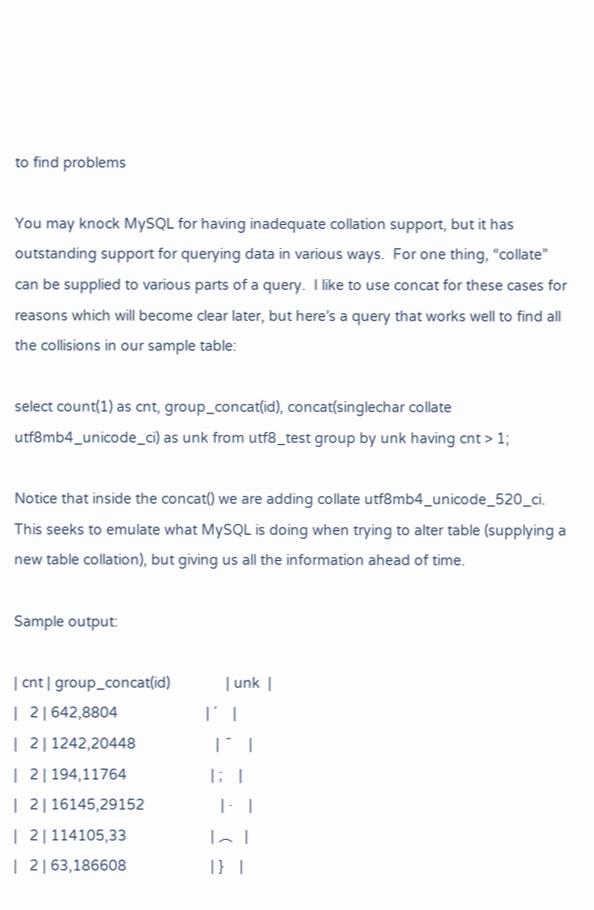to find problems

You may knock MySQL for having inadequate collation support, but it has outstanding support for querying data in various ways.  For one thing, “collate” can be supplied to various parts of a query.  I like to use concat for these cases for reasons which will become clear later, but here’s a query that works well to find all the collisions in our sample table:

select count(1) as cnt, group_concat(id), concat(singlechar collate utf8mb4_unicode_ci) as unk from utf8_test group by unk having cnt > 1;

Notice that inside the concat() we are adding collate utf8mb4_unicode_520_ci. This seeks to emulate what MySQL is doing when trying to alter table (supplying a new table collation), but giving us all the information ahead of time.

Sample output:

| cnt | group_concat(id)              | unk  |
|   2 | 642,8804                      | ΄    |
|   2 | 1242,20448                    | ΅    |
|   2 | 194,11764                     | ;    |
|   2 | 16145,29152                   | ·    |
|   2 | 114105,33                     | ︵   |
|   2 | 63,186608                     | }    |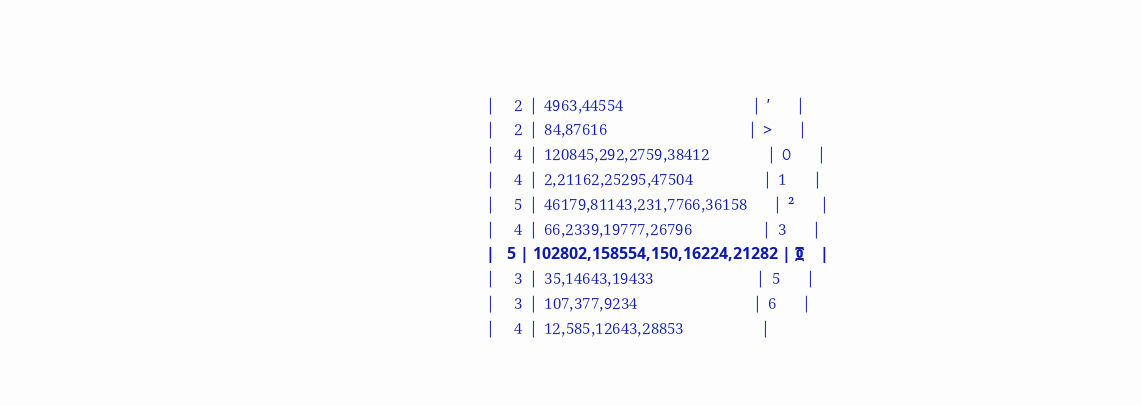|   2 | 4963,44554                    | ʹ    |
|   2 | 84,87616                      | >    |
|   4 | 120845,292,2759,38412         | ୦    |
|   4 | 2,21162,25295,47504           | 1    |
|   5 | 46179,81143,231,7766,36158    | ²    |
|   4 | 66,2339,19777,26796           | 3    |
|   5 | 102802,158554,150,16224,21282 | ፬    |
|   3 | 35,14643,19433                | 5    |
|   3 | 107,377,9234                  | 6    |
|   4 | 12,585,12643,28853            |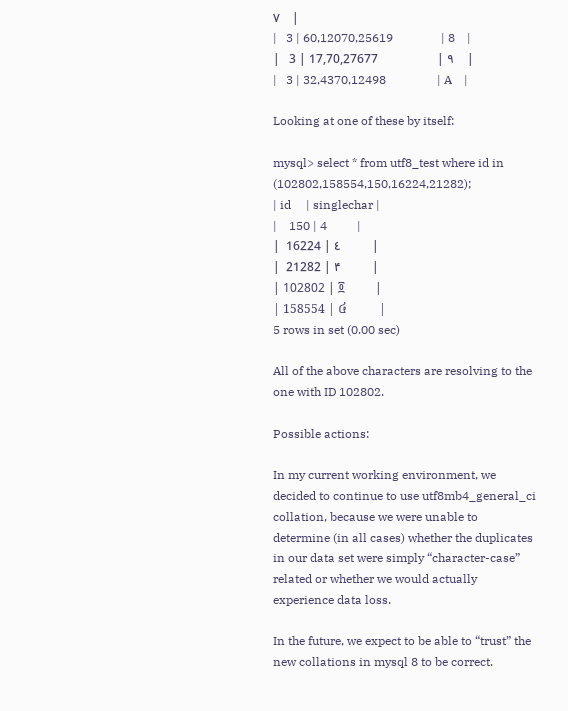٧    |
|   3 | 60,12070,25619                | 8    |
|   3 | 17,70,27677                   | ٩    |
|   3 | 32,4370,12498                 | A    |

Looking at one of these by itself:

mysql> select * from utf8_test where id in (102802,158554,150,16224,21282);
| id     | singlechar |
|    150 | 4          |
|  16224 | ٤          |
|  21282 | ۴          |
| 102802 | ፬          |
| 158554 | ៤          |
5 rows in set (0.00 sec)

All of the above characters are resolving to the one with ID 102802.

Possible actions:

In my current working environment, we decided to continue to use utf8mb4_general_ci collation, because we were unable to determine (in all cases) whether the duplicates in our data set were simply “character-case” related or whether we would actually experience data loss.

In the future, we expect to be able to “trust” the new collations in mysql 8 to be correct.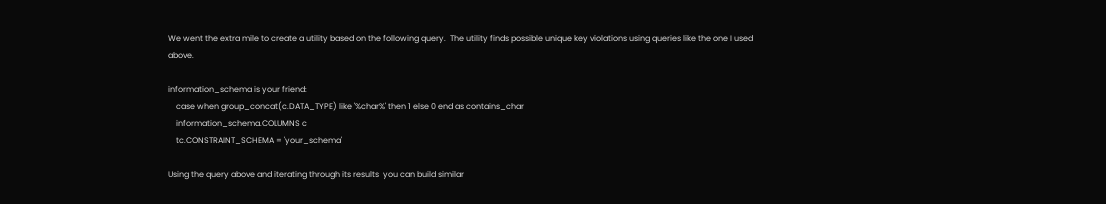We went the extra mile to create a utility based on the following query.  The utility finds possible unique key violations using queries like the one I used above.

information_schema is your friend:
    case when group_concat(c.DATA_TYPE) like '%char%' then 1 else 0 end as contains_char
    information_schema.COLUMNS c
    tc.CONSTRAINT_SCHEMA = 'your_schema'

Using the query above and iterating through its results  you can build similar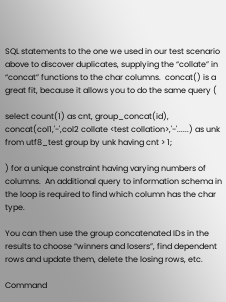SQL statements to the one we used in our test scenario above to discover duplicates, supplying the “collate” in “concat” functions to the char columns.  concat() is a great fit, because it allows you to do the same query (

select count(1) as cnt, group_concat(id), concat(col1,'-',col2 collate <test collation>,'-'......) as unk from utf8_test group by unk having cnt > 1;

) for a unique constraint having varying numbers of columns.  An additional query to information schema in the loop is required to find which column has the char type.

You can then use the group concatenated IDs in the results to choose “winners and losers”, find dependent rows and update them, delete the losing rows, etc.

Command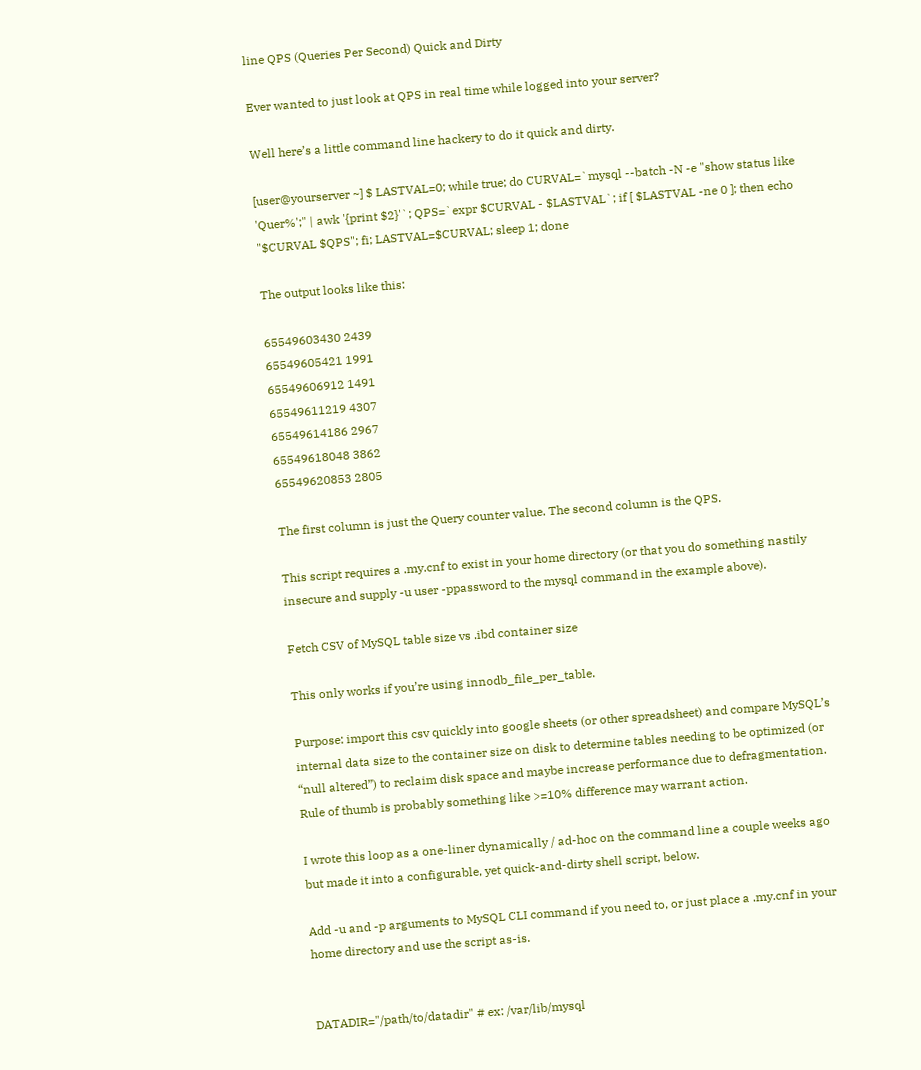line QPS (Queries Per Second) Quick and Dirty

Ever wanted to just look at QPS in real time while logged into your server?

Well here’s a little command line hackery to do it quick and dirty.

[user@yourserver ~] $ LASTVAL=0; while true; do CURVAL=`mysql --batch -N -e "show status like 'Quer%';" | awk '{print $2}'`; QPS=`expr $CURVAL - $LASTVAL`; if [ $LASTVAL -ne 0 ]; then echo "$CURVAL $QPS"; fi; LASTVAL=$CURVAL; sleep 1; done

The output looks like this:

65549603430 2439
65549605421 1991
65549606912 1491
65549611219 4307
65549614186 2967
65549618048 3862
65549620853 2805

The first column is just the Query counter value. The second column is the QPS.

This script requires a .my.cnf to exist in your home directory (or that you do something nastily insecure and supply -u user -ppassword to the mysql command in the example above).

Fetch CSV of MySQL table size vs .ibd container size

This only works if you’re using innodb_file_per_table.

Purpose: import this csv quickly into google sheets (or other spreadsheet) and compare MySQL’s internal data size to the container size on disk to determine tables needing to be optimized (or “null altered”) to reclaim disk space and maybe increase performance due to defragmentation. Rule of thumb is probably something like >=10% difference may warrant action.

I wrote this loop as a one-liner dynamically / ad-hoc on the command line a couple weeks ago but made it into a configurable, yet quick-and-dirty shell script, below.

Add -u and -p arguments to MySQL CLI command if you need to, or just place a .my.cnf in your home directory and use the script as-is.


DATADIR="/path/to/datadir" # ex: /var/lib/mysql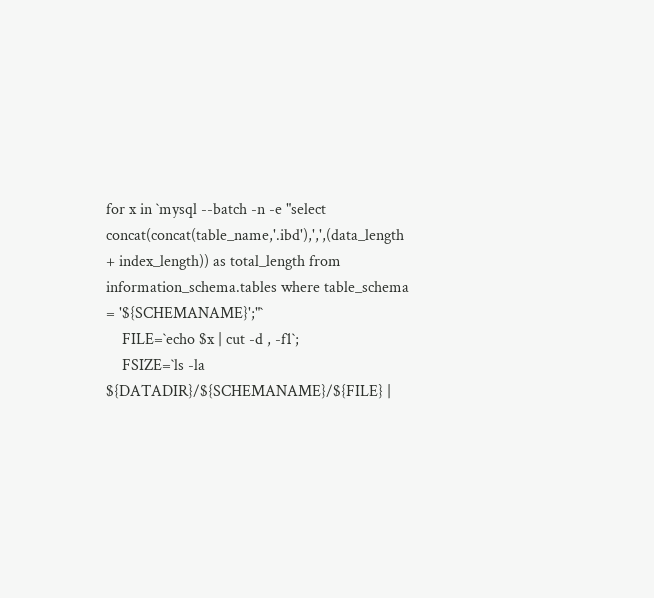for x in `mysql --batch -n -e "select concat(concat(table_name,'.ibd'),',',(data_length + index_length)) as total_length from information_schema.tables where table_schema = '${SCHEMANAME}';"`
    FILE=`echo $x | cut -d , -f1`;
    FSIZE=`ls -la ${DATADIR}/${SCHEMANAME}/${FILE} |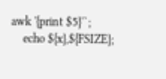awk '{print $5}'`;
    echo ${x},${FSIZE};